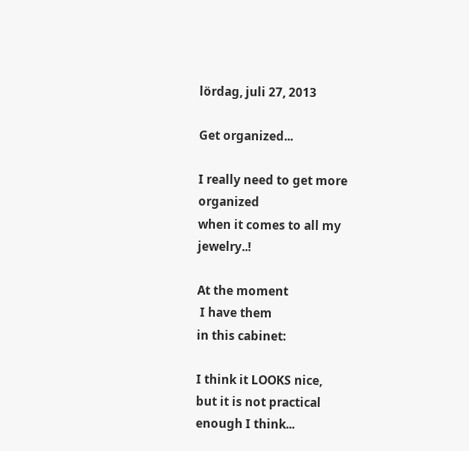lördag, juli 27, 2013

Get organized...

I really need to get more organized
when it comes to all my jewelry..!

At the moment
 I have them
in this cabinet:

I think it LOOKS nice,
but it is not practical
enough I think...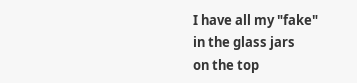I have all my "fake"
in the glass jars
on the top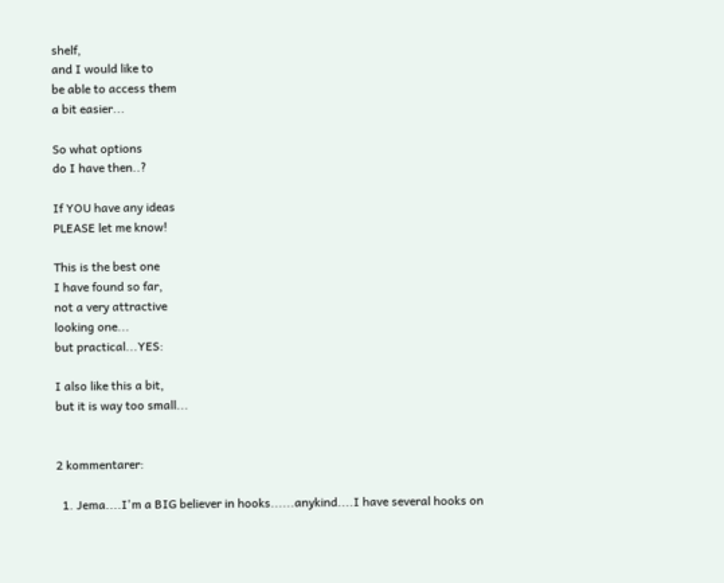shelf,
and I would like to
be able to access them
a bit easier...

So what options
do I have then..?

If YOU have any ideas
PLEASE let me know!

This is the best one
I have found so far,
not a very attractive
looking one...
but practical...YES:

I also like this a bit,
but it is way too small...


2 kommentarer:

  1. Jema....I'm a BIG believer in hooks......anykind....I have several hooks on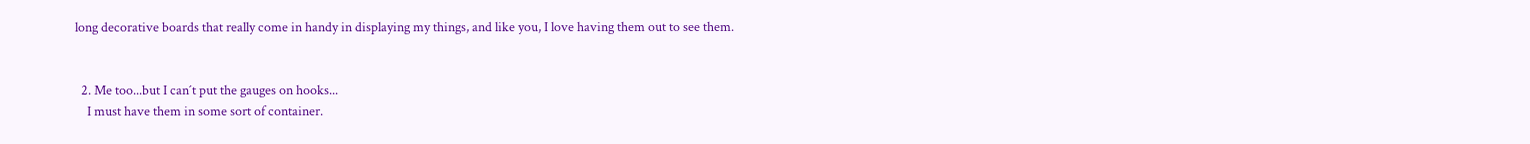long decorative boards that really come in handy in displaying my things, and like you, I love having them out to see them.


  2. Me too...but I can´t put the gauges on hooks...
    I must have them in some sort of container.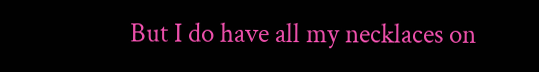But I do have all my necklaces on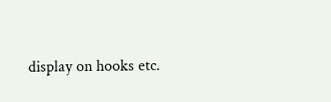display on hooks etc.